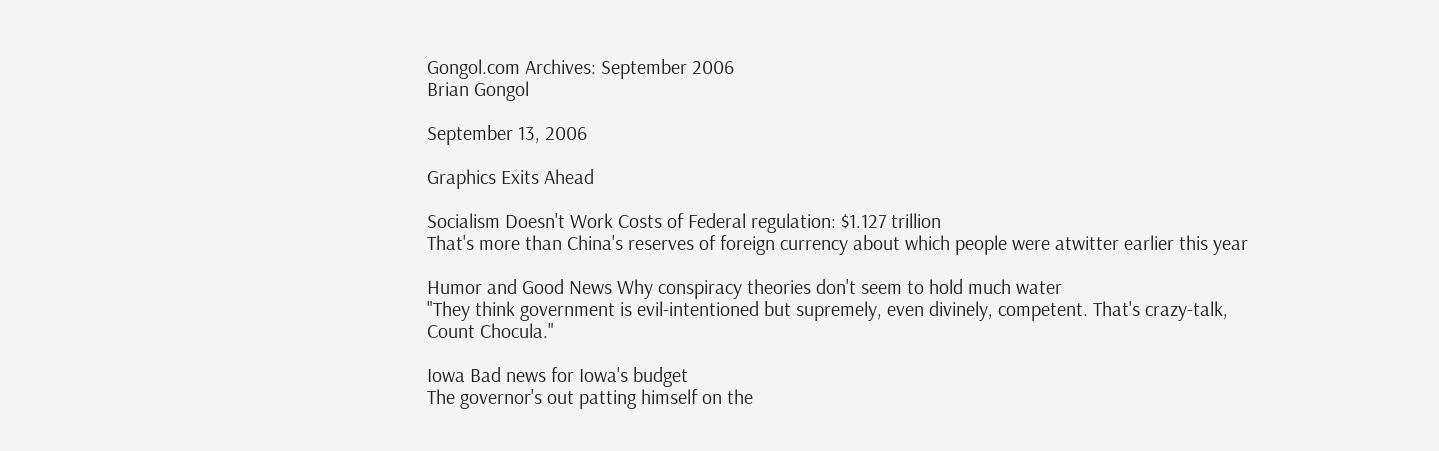Gongol.com Archives: September 2006
Brian Gongol

September 13, 2006

Graphics Exits Ahead

Socialism Doesn't Work Costs of Federal regulation: $1.127 trillion
That's more than China's reserves of foreign currency about which people were atwitter earlier this year

Humor and Good News Why conspiracy theories don't seem to hold much water
"They think government is evil-intentioned but supremely, even divinely, competent. That's crazy-talk, Count Chocula."

Iowa Bad news for Iowa's budget
The governor's out patting himself on the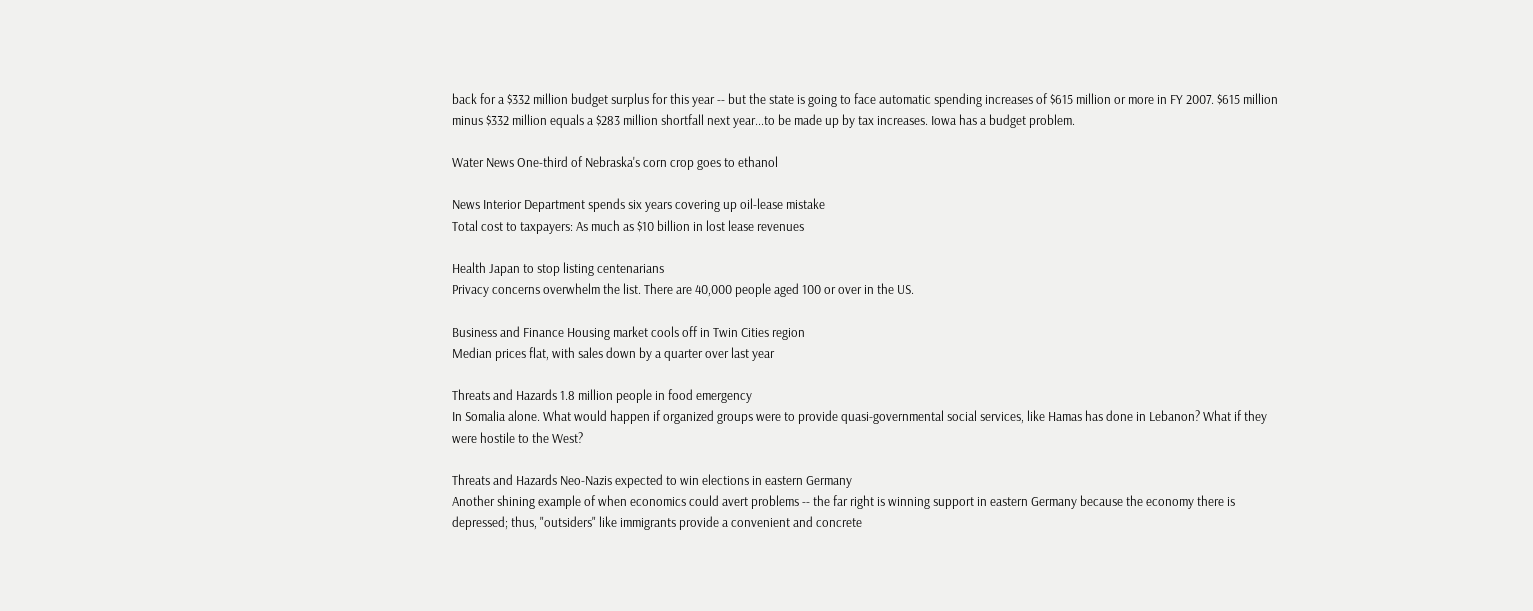back for a $332 million budget surplus for this year -- but the state is going to face automatic spending increases of $615 million or more in FY 2007. $615 million minus $332 million equals a $283 million shortfall next year...to be made up by tax increases. Iowa has a budget problem.

Water News One-third of Nebraska's corn crop goes to ethanol

News Interior Department spends six years covering up oil-lease mistake
Total cost to taxpayers: As much as $10 billion in lost lease revenues

Health Japan to stop listing centenarians
Privacy concerns overwhelm the list. There are 40,000 people aged 100 or over in the US.

Business and Finance Housing market cools off in Twin Cities region
Median prices flat, with sales down by a quarter over last year

Threats and Hazards 1.8 million people in food emergency
In Somalia alone. What would happen if organized groups were to provide quasi-governmental social services, like Hamas has done in Lebanon? What if they were hostile to the West?

Threats and Hazards Neo-Nazis expected to win elections in eastern Germany
Another shining example of when economics could avert problems -- the far right is winning support in eastern Germany because the economy there is depressed; thus, "outsiders" like immigrants provide a convenient and concrete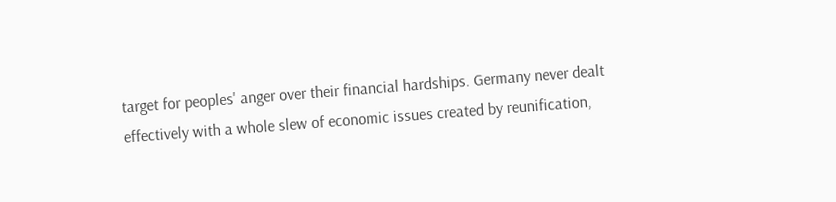target for peoples' anger over their financial hardships. Germany never dealt effectively with a whole slew of economic issues created by reunification,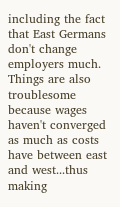including the fact that East Germans don't change employers much. Things are also troublesome because wages haven't converged as much as costs have between east and west...thus making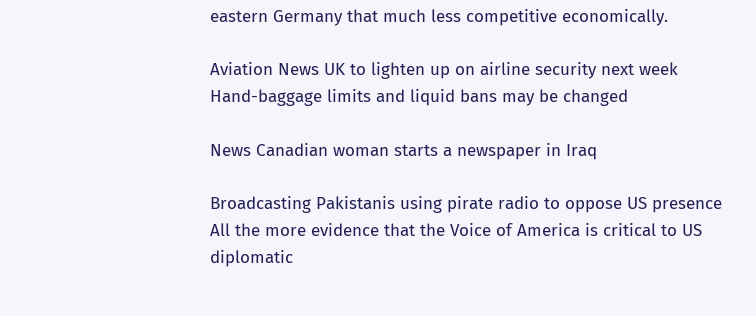eastern Germany that much less competitive economically.

Aviation News UK to lighten up on airline security next week
Hand-baggage limits and liquid bans may be changed

News Canadian woman starts a newspaper in Iraq

Broadcasting Pakistanis using pirate radio to oppose US presence
All the more evidence that the Voice of America is critical to US diplomatic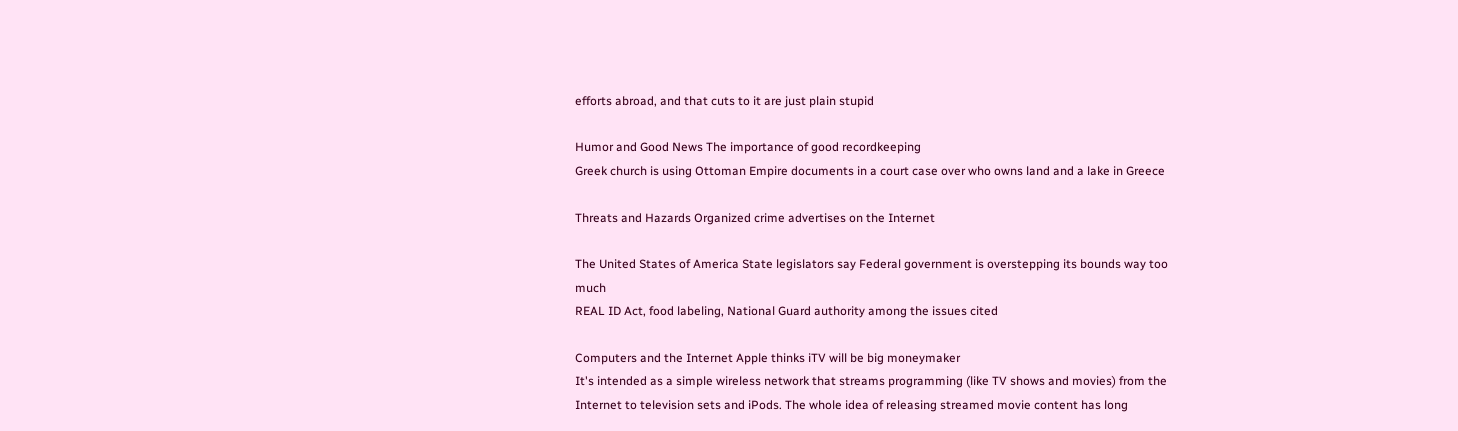efforts abroad, and that cuts to it are just plain stupid

Humor and Good News The importance of good recordkeeping
Greek church is using Ottoman Empire documents in a court case over who owns land and a lake in Greece

Threats and Hazards Organized crime advertises on the Internet

The United States of America State legislators say Federal government is overstepping its bounds way too much
REAL ID Act, food labeling, National Guard authority among the issues cited

Computers and the Internet Apple thinks iTV will be big moneymaker
It's intended as a simple wireless network that streams programming (like TV shows and movies) from the Internet to television sets and iPods. The whole idea of releasing streamed movie content has long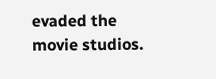evaded the movie studios.